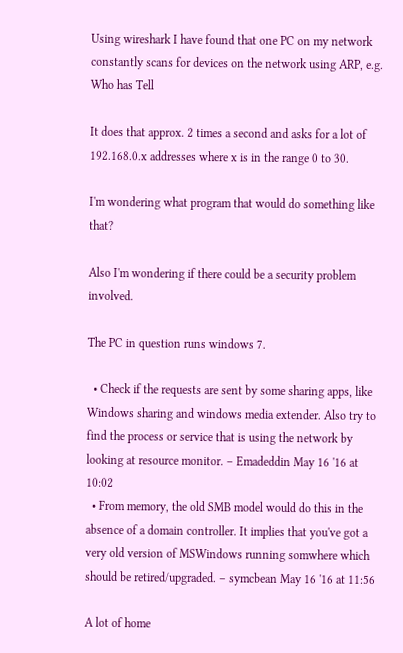Using wireshark I have found that one PC on my network constantly scans for devices on the network using ARP, e.g. Who has Tell

It does that approx. 2 times a second and asks for a lot of 192.168.0.x addresses where x is in the range 0 to 30.

I'm wondering what program that would do something like that?

Also I'm wondering if there could be a security problem involved.

The PC in question runs windows 7.

  • Check if the requests are sent by some sharing apps, like Windows sharing and windows media extender. Also try to find the process or service that is using the network by looking at resource monitor. – Emadeddin May 16 '16 at 10:02
  • From memory, the old SMB model would do this in the absence of a domain controller. It implies that you've got a very old version of MSWindows running somwhere which should be retired/upgraded. – symcbean May 16 '16 at 11:56

A lot of home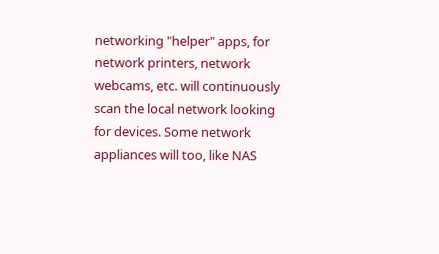networking "helper" apps, for network printers, network webcams, etc. will continuously scan the local network looking for devices. Some network appliances will too, like NAS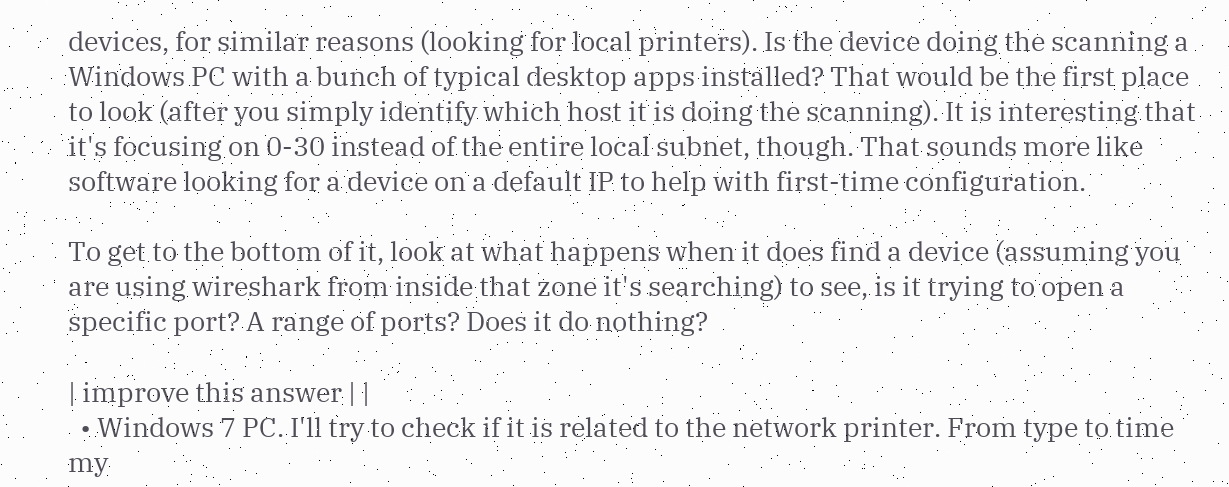devices, for similar reasons (looking for local printers). Is the device doing the scanning a Windows PC with a bunch of typical desktop apps installed? That would be the first place to look (after you simply identify which host it is doing the scanning). It is interesting that it's focusing on 0-30 instead of the entire local subnet, though. That sounds more like software looking for a device on a default IP to help with first-time configuration.

To get to the bottom of it, look at what happens when it does find a device (assuming you are using wireshark from inside that zone it's searching) to see, is it trying to open a specific port? A range of ports? Does it do nothing?

| improve this answer | |
  • Windows 7 PC. I'll try to check if it is related to the network printer. From type to time my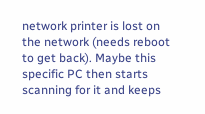network printer is lost on the network (needs reboot to get back). Maybe this specific PC then starts scanning for it and keeps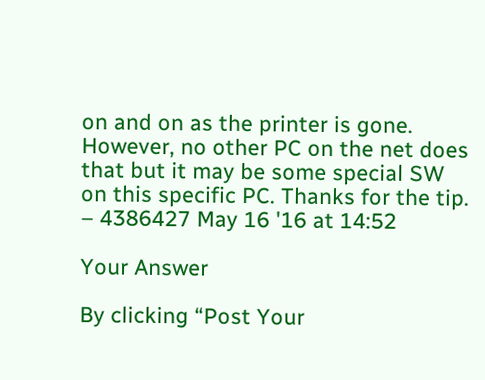on and on as the printer is gone. However, no other PC on the net does that but it may be some special SW on this specific PC. Thanks for the tip. – 4386427 May 16 '16 at 14:52

Your Answer

By clicking “Post Your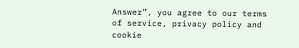Answer”, you agree to our terms of service, privacy policy and cookie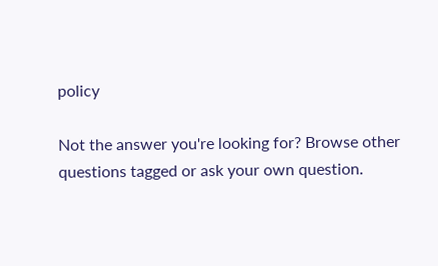policy

Not the answer you're looking for? Browse other questions tagged or ask your own question.